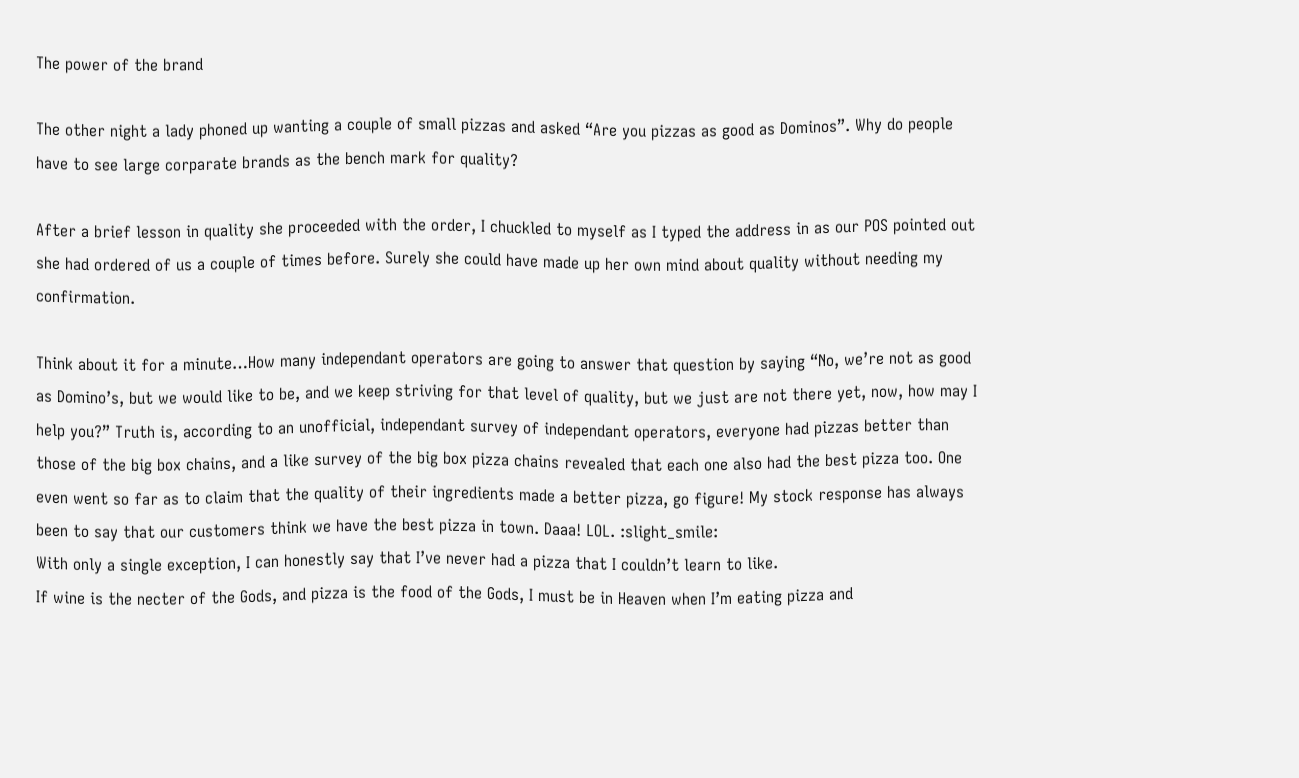The power of the brand

The other night a lady phoned up wanting a couple of small pizzas and asked “Are you pizzas as good as Dominos”. Why do people have to see large corparate brands as the bench mark for quality?

After a brief lesson in quality she proceeded with the order, I chuckled to myself as I typed the address in as our POS pointed out she had ordered of us a couple of times before. Surely she could have made up her own mind about quality without needing my confirmation.

Think about it for a minute…How many independant operators are going to answer that question by saying “No, we’re not as good as Domino’s, but we would like to be, and we keep striving for that level of quality, but we just are not there yet, now, how may I help you?” Truth is, according to an unofficial, independant survey of independant operators, everyone had pizzas better than those of the big box chains, and a like survey of the big box pizza chains revealed that each one also had the best pizza too. One even went so far as to claim that the quality of their ingredients made a better pizza, go figure! My stock response has always been to say that our customers think we have the best pizza in town. Daaa! LOL. :slight_smile:
With only a single exception, I can honestly say that I’ve never had a pizza that I couldn’t learn to like.
If wine is the necter of the Gods, and pizza is the food of the Gods, I must be in Heaven when I’m eating pizza and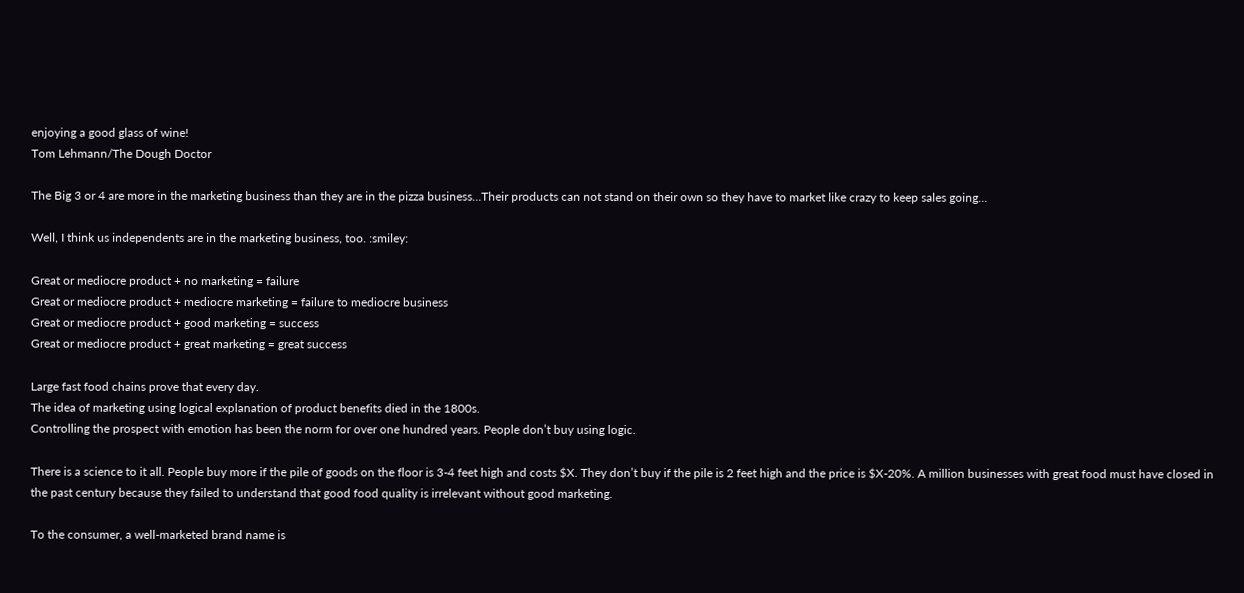enjoying a good glass of wine!
Tom Lehmann/The Dough Doctor

The Big 3 or 4 are more in the marketing business than they are in the pizza business…Their products can not stand on their own so they have to market like crazy to keep sales going…

Well, I think us independents are in the marketing business, too. :smiley:

Great or mediocre product + no marketing = failure
Great or mediocre product + mediocre marketing = failure to mediocre business
Great or mediocre product + good marketing = success
Great or mediocre product + great marketing = great success

Large fast food chains prove that every day.
The idea of marketing using logical explanation of product benefits died in the 1800s.
Controlling the prospect with emotion has been the norm for over one hundred years. People don’t buy using logic.

There is a science to it all. People buy more if the pile of goods on the floor is 3-4 feet high and costs $X. They don’t buy if the pile is 2 feet high and the price is $X-20%. A million businesses with great food must have closed in the past century because they failed to understand that good food quality is irrelevant without good marketing.

To the consumer, a well-marketed brand name is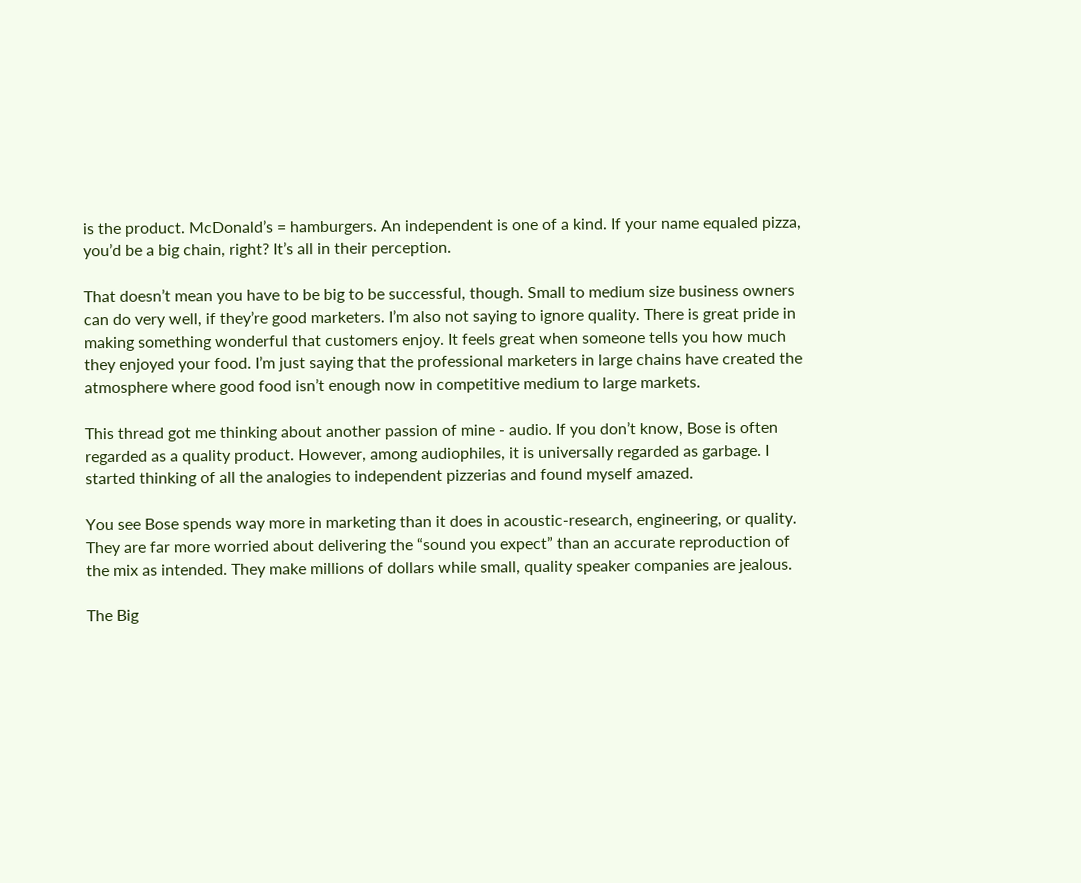is the product. McDonald’s = hamburgers. An independent is one of a kind. If your name equaled pizza, you’d be a big chain, right? It’s all in their perception.

That doesn’t mean you have to be big to be successful, though. Small to medium size business owners can do very well, if they’re good marketers. I’m also not saying to ignore quality. There is great pride in making something wonderful that customers enjoy. It feels great when someone tells you how much they enjoyed your food. I’m just saying that the professional marketers in large chains have created the atmosphere where good food isn’t enough now in competitive medium to large markets.

This thread got me thinking about another passion of mine - audio. If you don’t know, Bose is often regarded as a quality product. However, among audiophiles, it is universally regarded as garbage. I started thinking of all the analogies to independent pizzerias and found myself amazed.

You see Bose spends way more in marketing than it does in acoustic-research, engineering, or quality. They are far more worried about delivering the “sound you expect” than an accurate reproduction of the mix as intended. They make millions of dollars while small, quality speaker companies are jealous.

The Big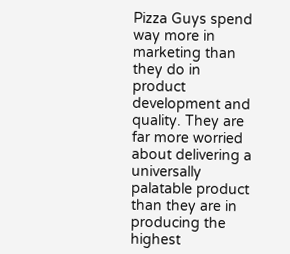Pizza Guys spend way more in marketing than they do in product development and quality. They are far more worried about delivering a universally palatable product than they are in producing the highest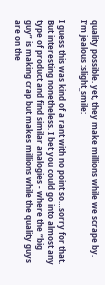quality possible. yet, they make millions while we scrape by. I’m jealous :slight_smile:

I guess this was kind of a rant with no point so…sorry for that. But interesting nonetheless. I bet you could go into almost any type of product and find similar analogies - where the “big guy” is making crap but makes millions while the quality guys are on the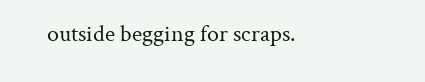outside begging for scraps.